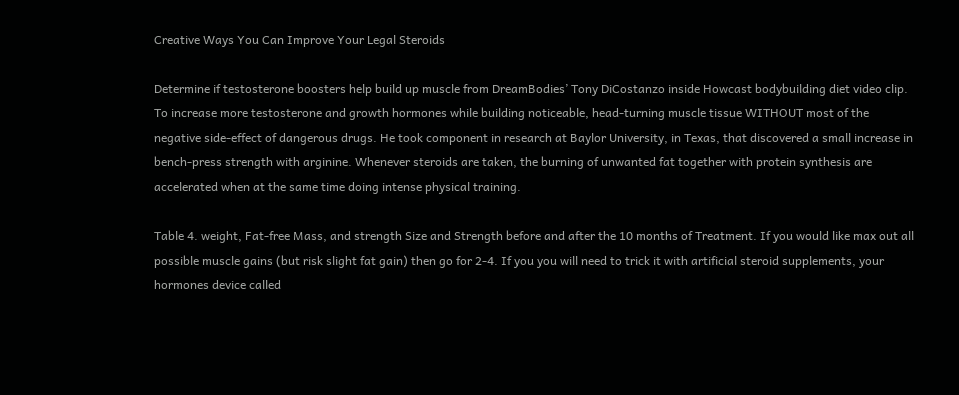Creative Ways You Can Improve Your Legal Steroids

Determine if testosterone boosters help build up muscle from DreamBodies’ Tony DiCostanzo inside Howcast bodybuilding diet video clip. To increase more testosterone and growth hormones while building noticeable, head-turning muscle tissue WITHOUT most of the negative side-effect of dangerous drugs. He took component in research at Baylor University, in Texas, that discovered a small increase in bench-press strength with arginine. Whenever steroids are taken, the burning of unwanted fat together with protein synthesis are accelerated when at the same time doing intense physical training.

Table 4. weight, Fat-free Mass, and strength Size and Strength before and after the 10 months of Treatment. If you would like max out all possible muscle gains (but risk slight fat gain) then go for 2-4. If you you will need to trick it with artificial steroid supplements, your hormones device called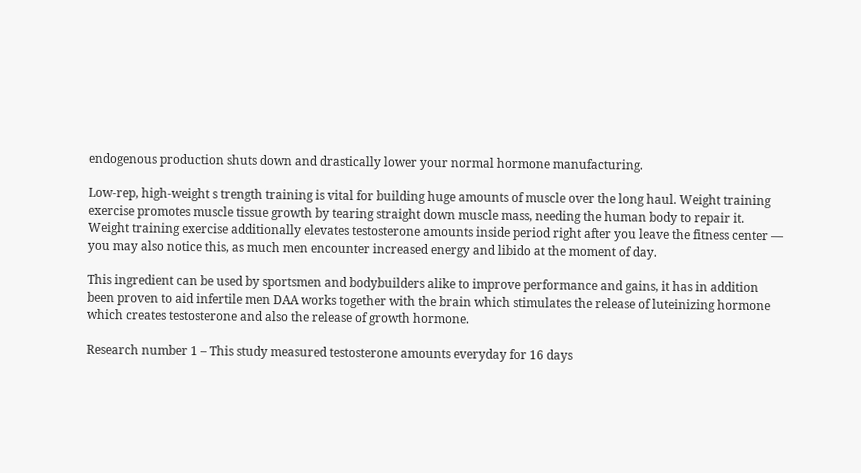endogenous production shuts down and drastically lower your normal hormone manufacturing.

Low-rep, high-weight s trength training is vital for building huge amounts of muscle over the long haul. Weight training exercise promotes muscle tissue growth by tearing straight down muscle mass, needing the human body to repair it. Weight training exercise additionally elevates testosterone amounts inside period right after you leave the fitness center — you may also notice this, as much men encounter increased energy and libido at the moment of day.

This ingredient can be used by sportsmen and bodybuilders alike to improve performance and gains, it has in addition been proven to aid infertile men DAA works together with the brain which stimulates the release of luteinizing hormone which creates testosterone and also the release of growth hormone.

Research number 1 – This study measured testosterone amounts everyday for 16 days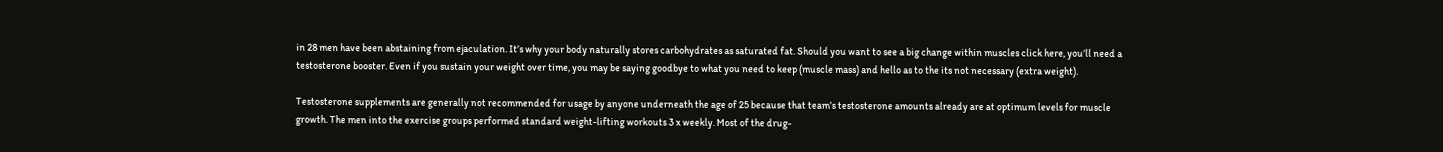in 28 men have been abstaining from ejaculation. It’s why your body naturally stores carbohydrates as saturated fat. Should you want to see a big change within muscles click here, you’ll need a testosterone booster. Even if you sustain your weight over time, you may be saying goodbye to what you need to keep (muscle mass) and hello as to the its not necessary (extra weight).

Testosterone supplements are generally not recommended for usage by anyone underneath the age of 25 because that team’s testosterone amounts already are at optimum levels for muscle growth. The men into the exercise groups performed standard weight-lifting workouts 3 x weekly. Most of the drug-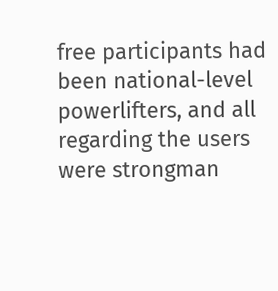free participants had been national-level powerlifters, and all regarding the users were strongman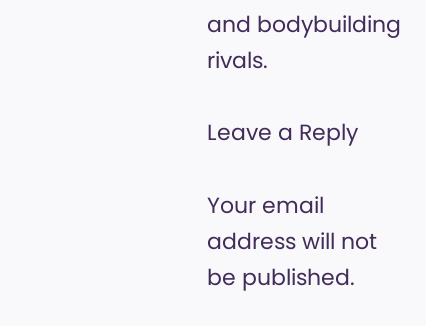and bodybuilding rivals.

Leave a Reply

Your email address will not be published.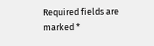Required fields are marked *